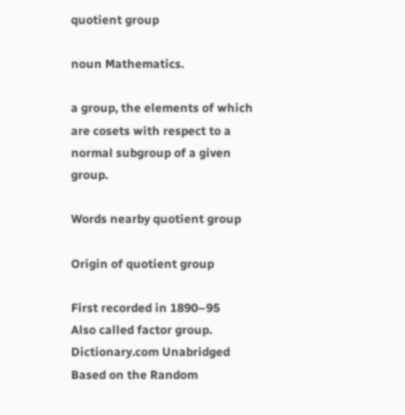quotient group

noun Mathematics.

a group, the elements of which are cosets with respect to a normal subgroup of a given group.

Words nearby quotient group

Origin of quotient group

First recorded in 1890–95
Also called factor group.
Dictionary.com Unabridged Based on the Random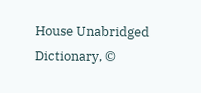House Unabridged Dictionary, ©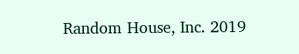Random House, Inc. 2019